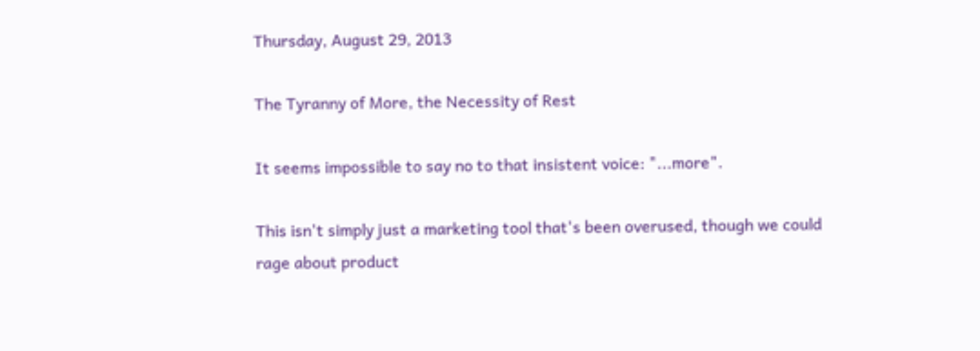Thursday, August 29, 2013

The Tyranny of More, the Necessity of Rest

It seems impossible to say no to that insistent voice: "...more".

This isn't simply just a marketing tool that's been overused, though we could rage about product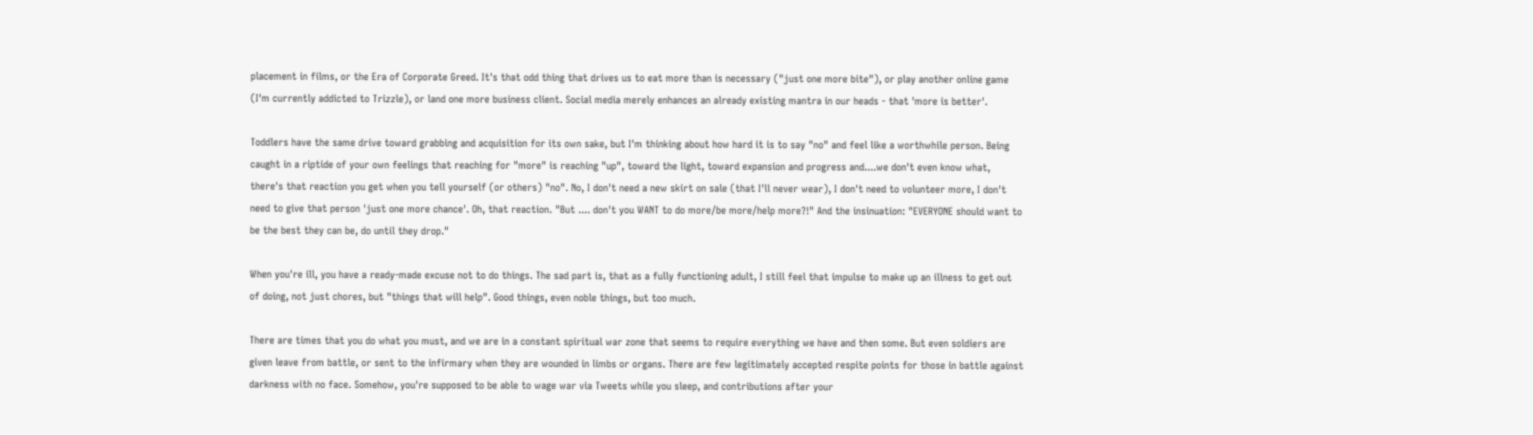placement in films, or the Era of Corporate Greed. It's that odd thing that drives us to eat more than is necessary ("just one more bite"), or play another online game (I'm currently addicted to Trizzle), or land one more business client. Social media merely enhances an already existing mantra in our heads - that 'more is better'.

Toddlers have the same drive toward grabbing and acquisition for its own sake, but I'm thinking about how hard it is to say "no" and feel like a worthwhile person. Being caught in a riptide of your own feelings that reaching for "more" is reaching "up", toward the light, toward expansion and progress and....we don't even know what, there's that reaction you get when you tell yourself (or others) "no". No, I don't need a new skirt on sale (that I'll never wear), I don't need to volunteer more, I don't need to give that person 'just one more chance'. Oh, that reaction. "But .... don't you WANT to do more/be more/help more?!" And the insinuation: "EVERYONE should want to be the best they can be, do until they drop."

When you're ill, you have a ready-made excuse not to do things. The sad part is, that as a fully functioning adult, I still feel that impulse to make up an illness to get out of doing, not just chores, but "things that will help". Good things, even noble things, but too much.

There are times that you do what you must, and we are in a constant spiritual war zone that seems to require everything we have and then some. But even soldiers are given leave from battle, or sent to the infirmary when they are wounded in limbs or organs. There are few legitimately accepted respite points for those in battle against darkness with no face. Somehow, you're supposed to be able to wage war via Tweets while you sleep, and contributions after your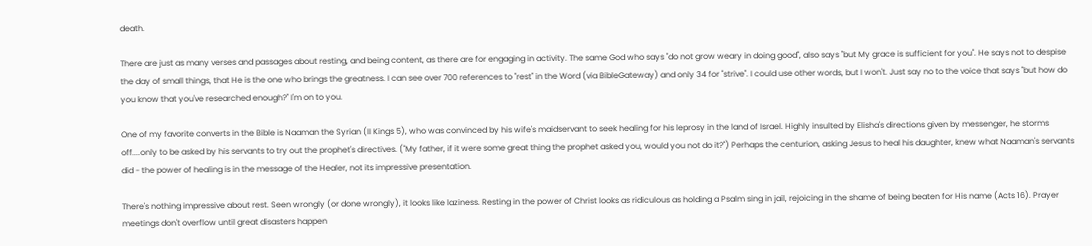death.

There are just as many verses and passages about resting, and being content, as there are for engaging in activity. The same God who says "do not grow weary in doing good", also says "but My grace is sufficient for you". He says not to despise the day of small things, that He is the one who brings the greatness. I can see over 700 references to "rest" in the Word (via BibleGateway) and only 34 for "strive". I could use other words, but I won't. Just say no to the voice that says "but how do you know that you've researched enough?" I'm on to you.

One of my favorite converts in the Bible is Naaman the Syrian (II Kings 5), who was convinced by his wife's maidservant to seek healing for his leprosy in the land of Israel. Highly insulted by Elisha's directions given by messenger, he storms off....only to be asked by his servants to try out the prophet's directives. ("My father, if it were some great thing the prophet asked you, would you not do it?") Perhaps the centurion, asking Jesus to heal his daughter, knew what Naaman's servants did - the power of healing is in the message of the Healer, not its impressive presentation.

There's nothing impressive about rest. Seen wrongly (or done wrongly), it looks like laziness. Resting in the power of Christ looks as ridiculous as holding a Psalm sing in jail, rejoicing in the shame of being beaten for His name (Acts 16). Prayer meetings don't overflow until great disasters happen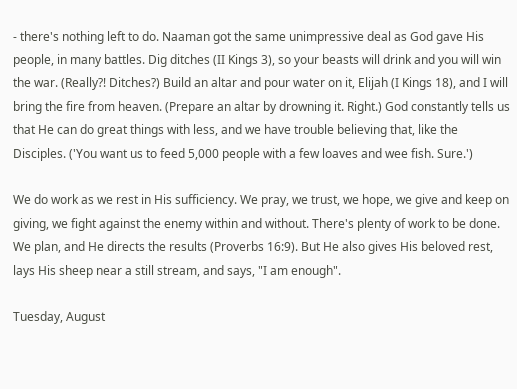- there's nothing left to do. Naaman got the same unimpressive deal as God gave His people, in many battles. Dig ditches (II Kings 3), so your beasts will drink and you will win the war. (Really?! Ditches?) Build an altar and pour water on it, Elijah (I Kings 18), and I will bring the fire from heaven. (Prepare an altar by drowning it. Right.) God constantly tells us that He can do great things with less, and we have trouble believing that, like the Disciples. ('You want us to feed 5,000 people with a few loaves and wee fish. Sure.')

We do work as we rest in His sufficiency. We pray, we trust, we hope, we give and keep on giving, we fight against the enemy within and without. There's plenty of work to be done. We plan, and He directs the results (Proverbs 16:9). But He also gives His beloved rest, lays His sheep near a still stream, and says, "I am enough".

Tuesday, August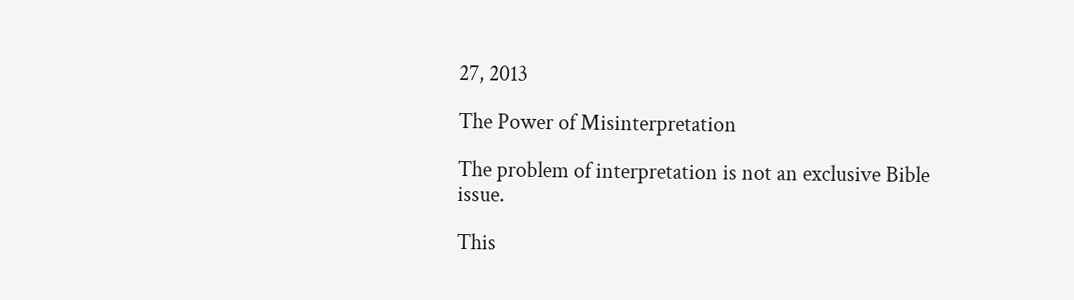27, 2013

The Power of Misinterpretation

The problem of interpretation is not an exclusive Bible issue.

This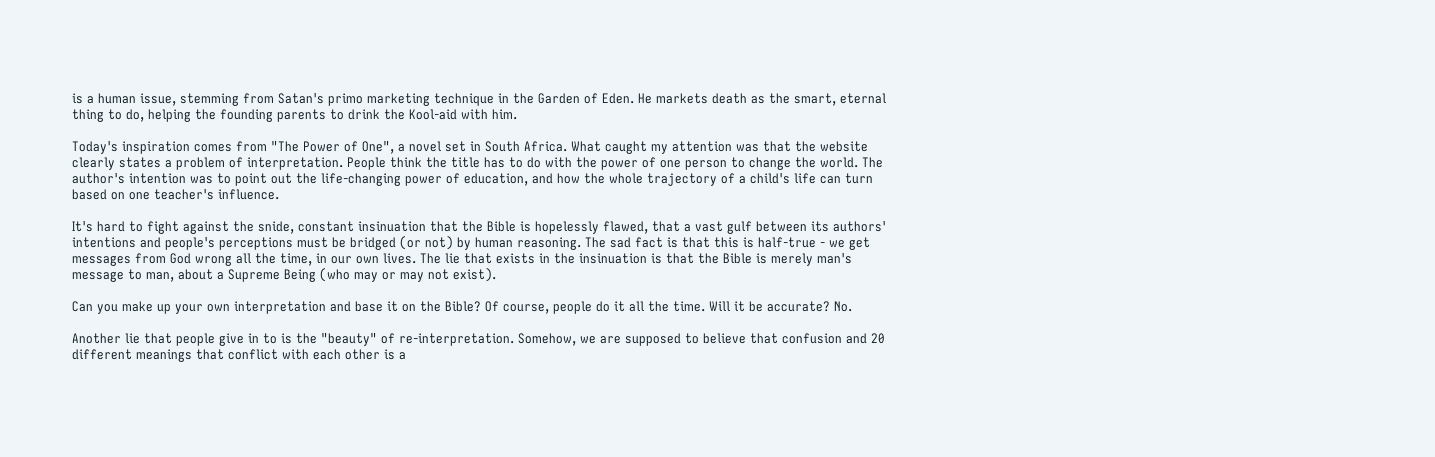is a human issue, stemming from Satan's primo marketing technique in the Garden of Eden. He markets death as the smart, eternal thing to do, helping the founding parents to drink the Kool-aid with him.

Today's inspiration comes from "The Power of One", a novel set in South Africa. What caught my attention was that the website clearly states a problem of interpretation. People think the title has to do with the power of one person to change the world. The author's intention was to point out the life-changing power of education, and how the whole trajectory of a child's life can turn based on one teacher's influence.

It's hard to fight against the snide, constant insinuation that the Bible is hopelessly flawed, that a vast gulf between its authors' intentions and people's perceptions must be bridged (or not) by human reasoning. The sad fact is that this is half-true - we get messages from God wrong all the time, in our own lives. The lie that exists in the insinuation is that the Bible is merely man's message to man, about a Supreme Being (who may or may not exist).

Can you make up your own interpretation and base it on the Bible? Of course, people do it all the time. Will it be accurate? No.

Another lie that people give in to is the "beauty" of re-interpretation. Somehow, we are supposed to believe that confusion and 20 different meanings that conflict with each other is a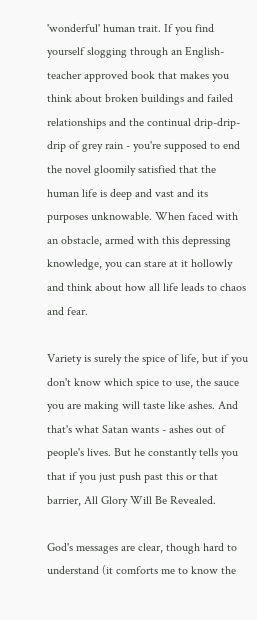'wonderful' human trait. If you find yourself slogging through an English-teacher approved book that makes you think about broken buildings and failed relationships and the continual drip-drip-drip of grey rain - you're supposed to end the novel gloomily satisfied that the human life is deep and vast and its purposes unknowable. When faced with an obstacle, armed with this depressing knowledge, you can stare at it hollowly and think about how all life leads to chaos and fear.

Variety is surely the spice of life, but if you don't know which spice to use, the sauce you are making will taste like ashes. And that's what Satan wants - ashes out of people's lives. But he constantly tells you that if you just push past this or that barrier, All Glory Will Be Revealed.

God's messages are clear, though hard to understand (it comforts me to know the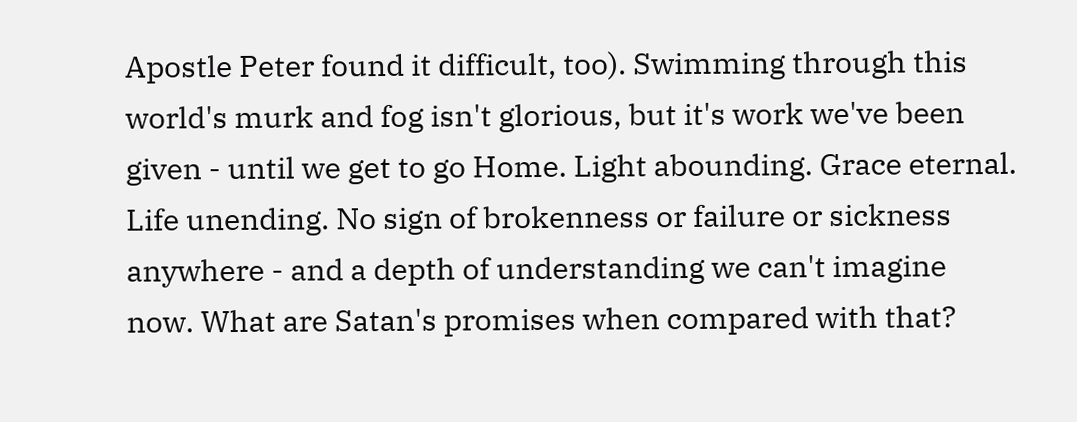Apostle Peter found it difficult, too). Swimming through this world's murk and fog isn't glorious, but it's work we've been given - until we get to go Home. Light abounding. Grace eternal. Life unending. No sign of brokenness or failure or sickness anywhere - and a depth of understanding we can't imagine now. What are Satan's promises when compared with that?